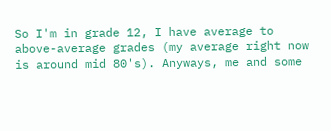So I'm in grade 12, I have average to above-average grades (my average right now is around mid 80's). Anyways, me and some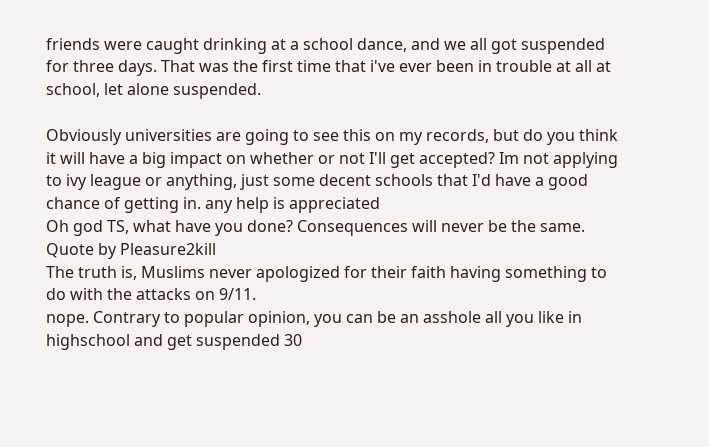friends were caught drinking at a school dance, and we all got suspended for three days. That was the first time that i've ever been in trouble at all at school, let alone suspended.

Obviously universities are going to see this on my records, but do you think it will have a big impact on whether or not I'll get accepted? Im not applying to ivy league or anything, just some decent schools that I'd have a good chance of getting in. any help is appreciated
Oh god TS, what have you done? Consequences will never be the same.
Quote by Pleasure2kill
The truth is, Muslims never apologized for their faith having something to do with the attacks on 9/11.
nope. Contrary to popular opinion, you can be an asshole all you like in highschool and get suspended 30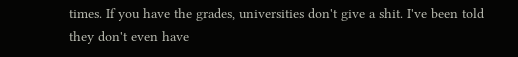times. If you have the grades, universities don't give a shit. I've been told they don't even have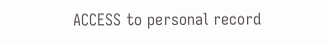ACCESS to personal record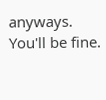anyways.
You'll be fine.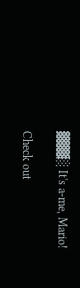▓▓▓░ It's a-me, Mario!

Check out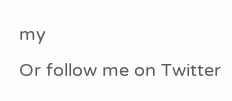my
Or follow me on Twitter